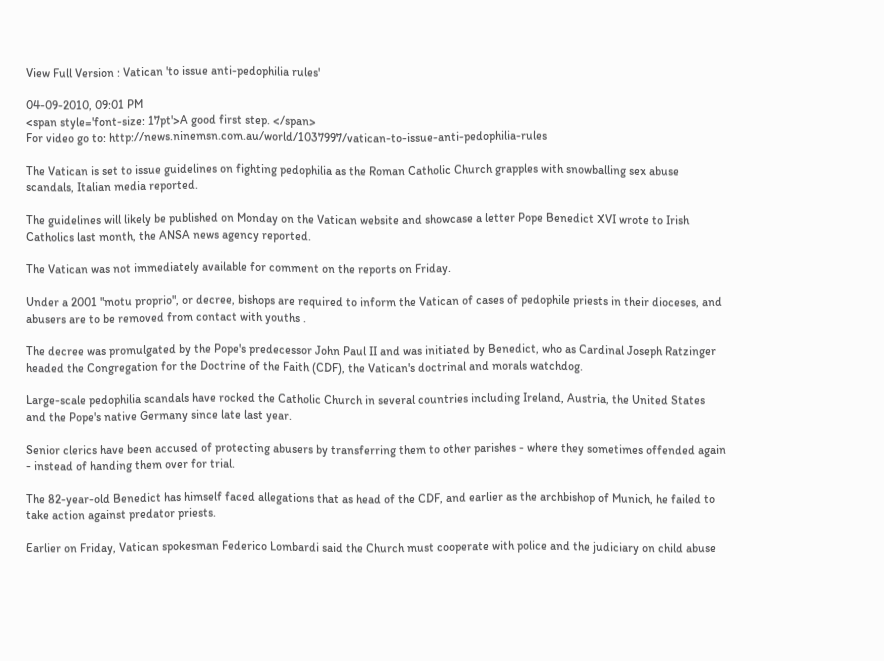View Full Version : Vatican 'to issue anti-pedophilia rules'

04-09-2010, 09:01 PM
<span style='font-size: 17pt'>A good first step. </span>
For video go to: http://news.ninemsn.com.au/world/1037997/vatican-to-issue-anti-pedophilia-rules

The Vatican is set to issue guidelines on fighting pedophilia as the Roman Catholic Church grapples with snowballing sex abuse scandals, Italian media reported.

The guidelines will likely be published on Monday on the Vatican website and showcase a letter Pope Benedict XVI wrote to Irish Catholics last month, the ANSA news agency reported.

The Vatican was not immediately available for comment on the reports on Friday.

Under a 2001 "motu proprio", or decree, bishops are required to inform the Vatican of cases of pedophile priests in their dioceses, and abusers are to be removed from contact with youths .

The decree was promulgated by the Pope's predecessor John Paul II and was initiated by Benedict, who as Cardinal Joseph Ratzinger headed the Congregation for the Doctrine of the Faith (CDF), the Vatican's doctrinal and morals watchdog.

Large-scale pedophilia scandals have rocked the Catholic Church in several countries including Ireland, Austria, the United States and the Pope's native Germany since late last year.

Senior clerics have been accused of protecting abusers by transferring them to other parishes - where they sometimes offended again - instead of handing them over for trial.

The 82-year-old Benedict has himself faced allegations that as head of the CDF, and earlier as the archbishop of Munich, he failed to take action against predator priests.

Earlier on Friday, Vatican spokesman Federico Lombardi said the Church must cooperate with police and the judiciary on child abuse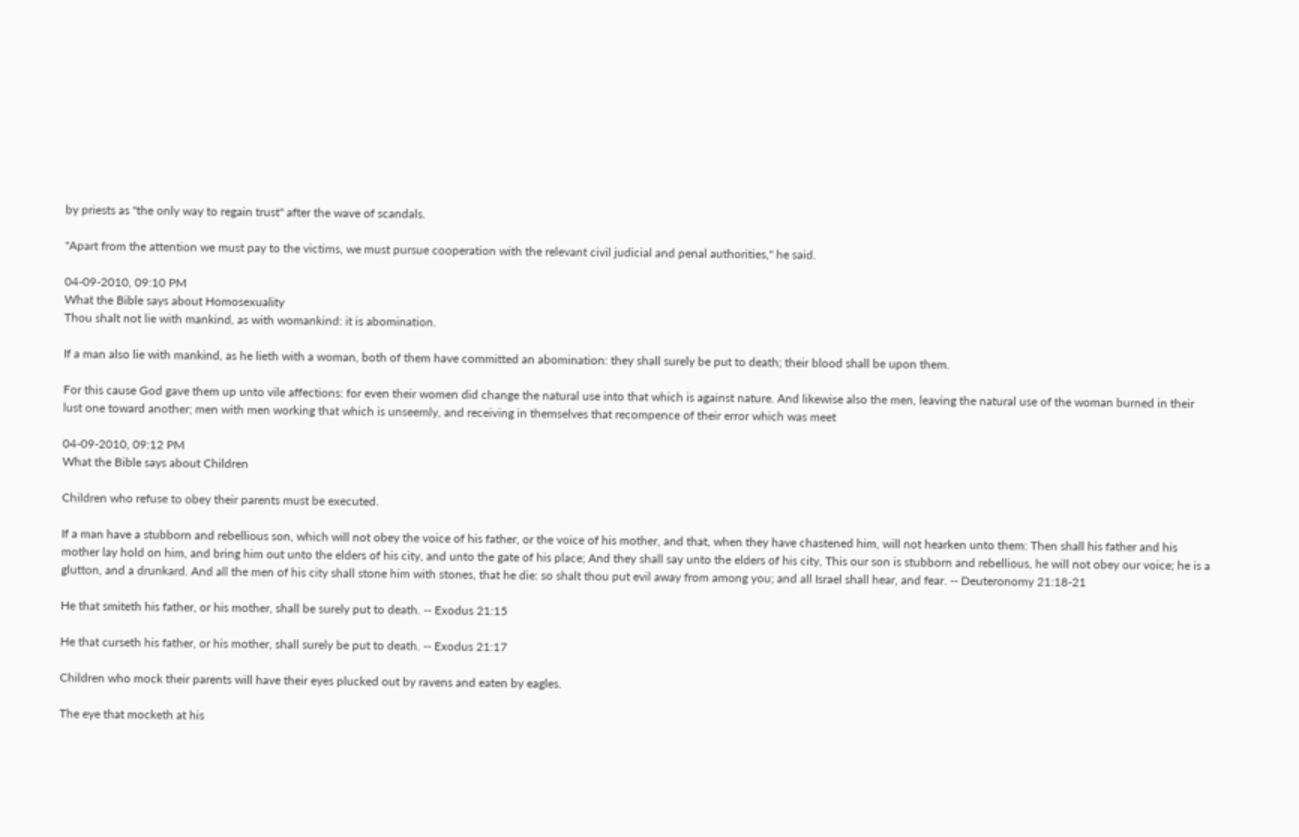by priests as "the only way to regain trust" after the wave of scandals.

"Apart from the attention we must pay to the victims, we must pursue cooperation with the relevant civil judicial and penal authorities," he said.

04-09-2010, 09:10 PM
What the Bible says about Homosexuality
Thou shalt not lie with mankind, as with womankind: it is abomination.

If a man also lie with mankind, as he lieth with a woman, both of them have committed an abomination: they shall surely be put to death; their blood shall be upon them.

For this cause God gave them up unto vile affections: for even their women did change the natural use into that which is against nature. And likewise also the men, leaving the natural use of the woman burned in their lust one toward another; men with men working that which is unseemly, and receiving in themselves that recompence of their error which was meet

04-09-2010, 09:12 PM
What the Bible says about Children

Children who refuse to obey their parents must be executed.

If a man have a stubborn and rebellious son, which will not obey the voice of his father, or the voice of his mother, and that, when they have chastened him, will not hearken unto them: Then shall his father and his mother lay hold on him, and bring him out unto the elders of his city, and unto the gate of his place; And they shall say unto the elders of his city, This our son is stubborn and rebellious, he will not obey our voice; he is a glutton, and a drunkard. And all the men of his city shall stone him with stones, that he die: so shalt thou put evil away from among you; and all Israel shall hear, and fear. -- Deuteronomy 21:18-21

He that smiteth his father, or his mother, shall be surely put to death. -- Exodus 21:15

He that curseth his father, or his mother, shall surely be put to death. -- Exodus 21:17

Children who mock their parents will have their eyes plucked out by ravens and eaten by eagles.

The eye that mocketh at his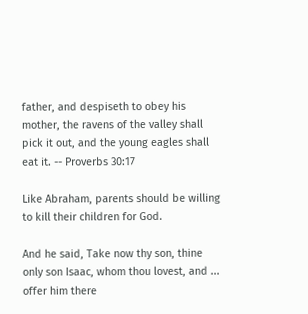father, and despiseth to obey his mother, the ravens of the valley shall pick it out, and the young eagles shall eat it. -- Proverbs 30:17

Like Abraham, parents should be willing to kill their children for God.

And he said, Take now thy son, thine only son Isaac, whom thou lovest, and ... offer him there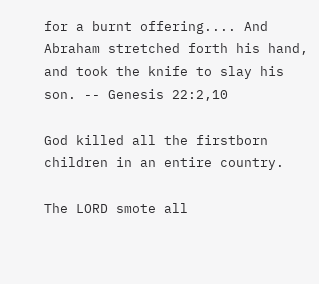for a burnt offering.... And Abraham stretched forth his hand, and took the knife to slay his son. -- Genesis 22:2,10

God killed all the firstborn children in an entire country.

The LORD smote all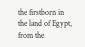the firstborn in the land of Egypt, from the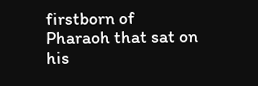firstborn of Pharaoh that sat on his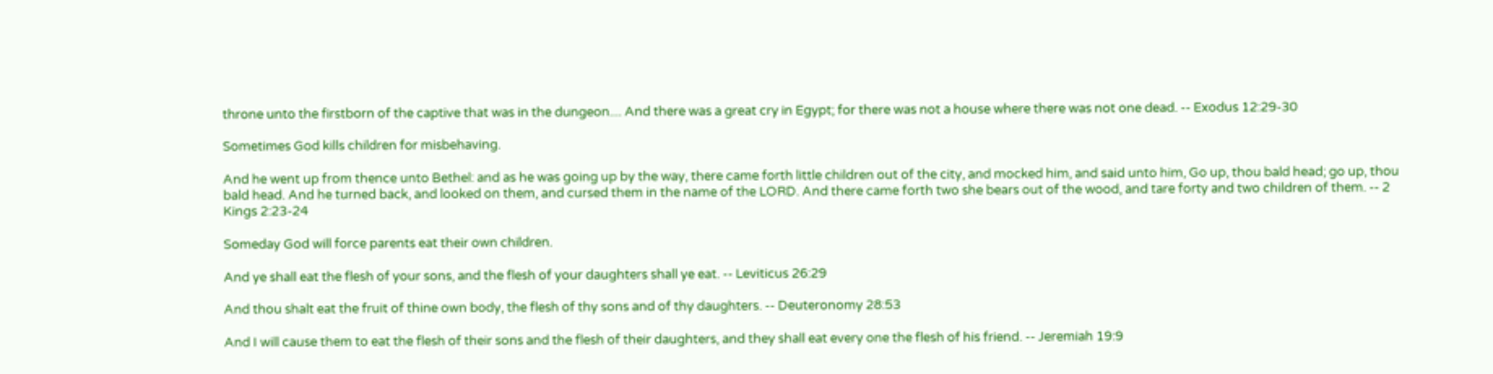throne unto the firstborn of the captive that was in the dungeon.... And there was a great cry in Egypt; for there was not a house where there was not one dead. -- Exodus 12:29-30

Sometimes God kills children for misbehaving.

And he went up from thence unto Bethel: and as he was going up by the way, there came forth little children out of the city, and mocked him, and said unto him, Go up, thou bald head; go up, thou bald head. And he turned back, and looked on them, and cursed them in the name of the LORD. And there came forth two she bears out of the wood, and tare forty and two children of them. -- 2 Kings 2:23-24

Someday God will force parents eat their own children.

And ye shall eat the flesh of your sons, and the flesh of your daughters shall ye eat. -- Leviticus 26:29

And thou shalt eat the fruit of thine own body, the flesh of thy sons and of thy daughters. -- Deuteronomy 28:53

And I will cause them to eat the flesh of their sons and the flesh of their daughters, and they shall eat every one the flesh of his friend. -- Jeremiah 19:9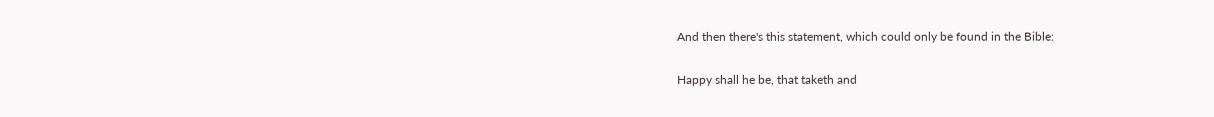And then there's this statement, which could only be found in the Bible:

Happy shall he be, that taketh and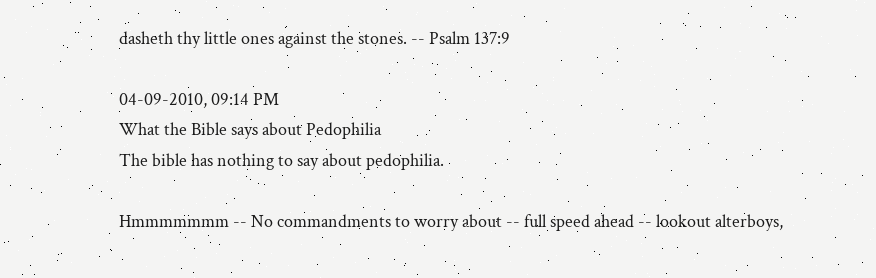dasheth thy little ones against the stones. -- Psalm 137:9

04-09-2010, 09:14 PM
What the Bible says about Pedophilia
The bible has nothing to say about pedophilia.

Hmmmmmmm -- No commandments to worry about -- full speed ahead -- lookout alterboys,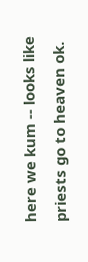here we kum -- looks like priests go to heaven ok.